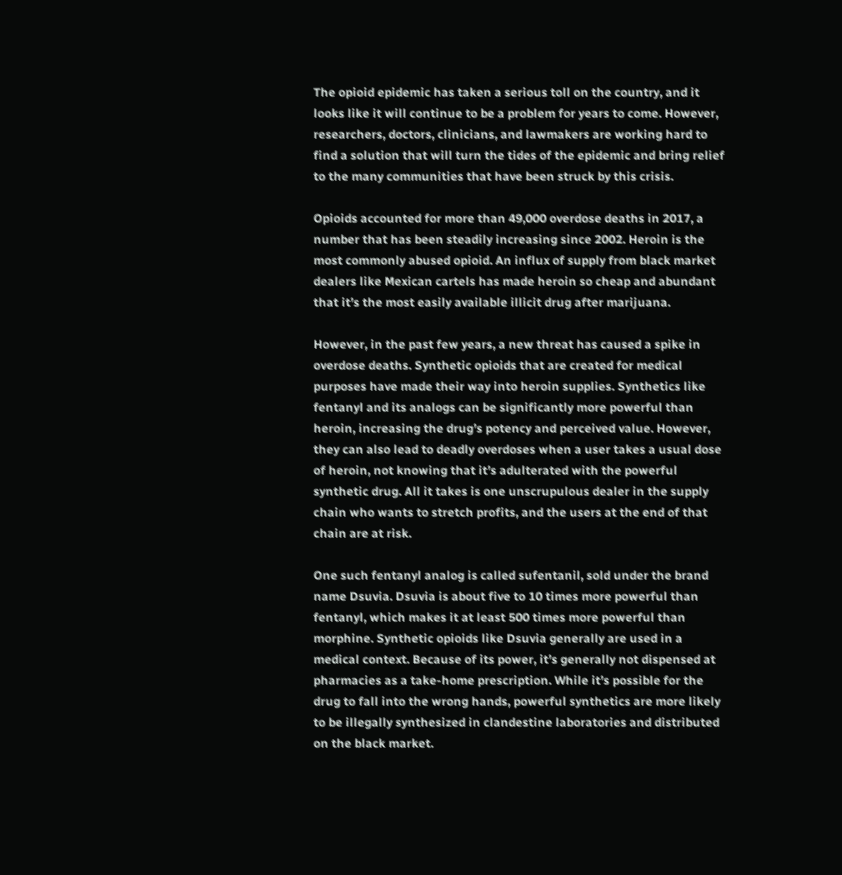The opioid epidemic has taken a serious toll on the country, and it looks like it will continue to be a problem for years to come. However, researchers, doctors, clinicians, and lawmakers are working hard to find a solution that will turn the tides of the epidemic and bring relief to the many communities that have been struck by this crisis.

Opioids accounted for more than 49,000 overdose deaths in 2017, a number that has been steadily increasing since 2002. Heroin is the most commonly abused opioid. An influx of supply from black market dealers like Mexican cartels has made heroin so cheap and abundant that it’s the most easily available illicit drug after marijuana.

However, in the past few years, a new threat has caused a spike in overdose deaths. Synthetic opioids that are created for medical purposes have made their way into heroin supplies. Synthetics like fentanyl and its analogs can be significantly more powerful than heroin, increasing the drug’s potency and perceived value. However, they can also lead to deadly overdoses when a user takes a usual dose of heroin, not knowing that it’s adulterated with the powerful synthetic drug. All it takes is one unscrupulous dealer in the supply chain who wants to stretch profits, and the users at the end of that chain are at risk.

One such fentanyl analog is called sufentanil, sold under the brand name Dsuvia. Dsuvia is about five to 10 times more powerful than fentanyl, which makes it at least 500 times more powerful than morphine. Synthetic opioids like Dsuvia generally are used in a medical context. Because of its power, it’s generally not dispensed at pharmacies as a take-home prescription. While it’s possible for the drug to fall into the wrong hands, powerful synthetics are more likely to be illegally synthesized in clandestine laboratories and distributed on the black market.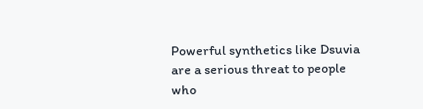Powerful synthetics like Dsuvia are a serious threat to people who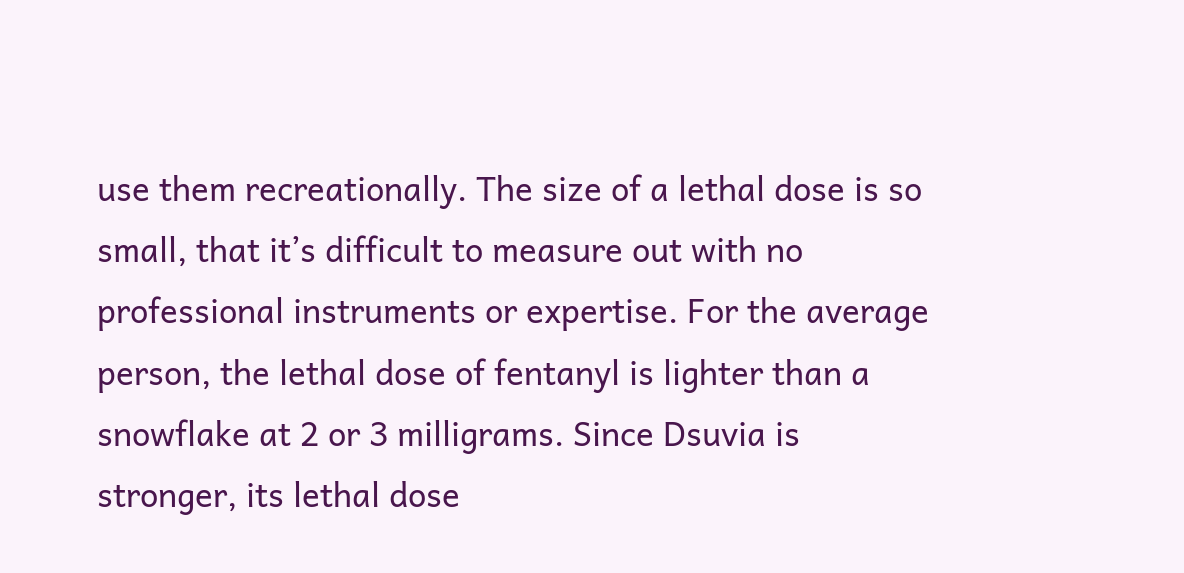use them recreationally. The size of a lethal dose is so small, that it’s difficult to measure out with no professional instruments or expertise. For the average person, the lethal dose of fentanyl is lighter than a snowflake at 2 or 3 milligrams. Since Dsuvia is stronger, its lethal dose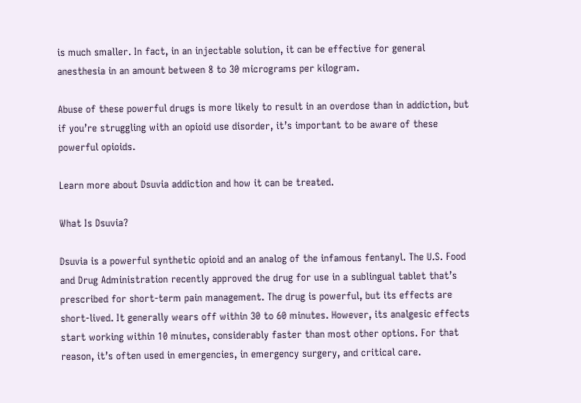is much smaller. In fact, in an injectable solution, it can be effective for general anesthesia in an amount between 8 to 30 micrograms per kilogram.

Abuse of these powerful drugs is more likely to result in an overdose than in addiction, but if you’re struggling with an opioid use disorder, it’s important to be aware of these powerful opioids.

Learn more about Dsuvia addiction and how it can be treated.

What Is Dsuvia?

Dsuvia is a powerful synthetic opioid and an analog of the infamous fentanyl. The U.S. Food and Drug Administration recently approved the drug for use in a sublingual tablet that’s prescribed for short-term pain management. The drug is powerful, but its effects are short-lived. It generally wears off within 30 to 60 minutes. However, its analgesic effects start working within 10 minutes, considerably faster than most other options. For that reason, it’s often used in emergencies, in emergency surgery, and critical care.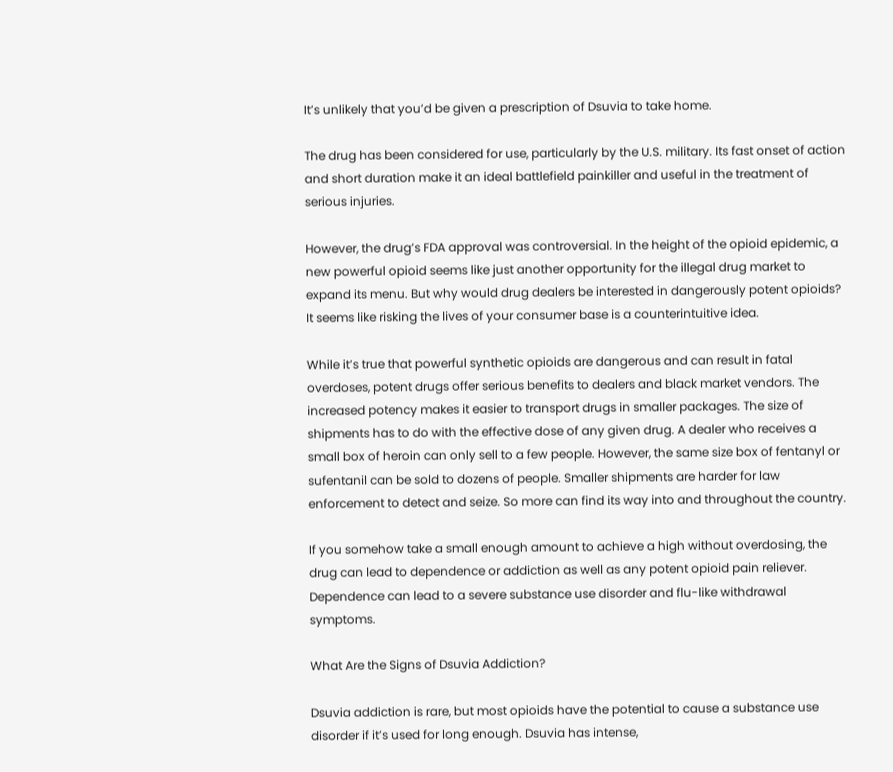It’s unlikely that you’d be given a prescription of Dsuvia to take home.

The drug has been considered for use, particularly by the U.S. military. Its fast onset of action and short duration make it an ideal battlefield painkiller and useful in the treatment of serious injuries.

However, the drug’s FDA approval was controversial. In the height of the opioid epidemic, a new powerful opioid seems like just another opportunity for the illegal drug market to expand its menu. But why would drug dealers be interested in dangerously potent opioids? It seems like risking the lives of your consumer base is a counterintuitive idea.

While it’s true that powerful synthetic opioids are dangerous and can result in fatal overdoses, potent drugs offer serious benefits to dealers and black market vendors. The increased potency makes it easier to transport drugs in smaller packages. The size of shipments has to do with the effective dose of any given drug. A dealer who receives a small box of heroin can only sell to a few people. However, the same size box of fentanyl or sufentanil can be sold to dozens of people. Smaller shipments are harder for law enforcement to detect and seize. So more can find its way into and throughout the country.

If you somehow take a small enough amount to achieve a high without overdosing, the drug can lead to dependence or addiction as well as any potent opioid pain reliever. Dependence can lead to a severe substance use disorder and flu-like withdrawal symptoms.

What Are the Signs of Dsuvia Addiction?

Dsuvia addiction is rare, but most opioids have the potential to cause a substance use disorder if it’s used for long enough. Dsuvia has intense,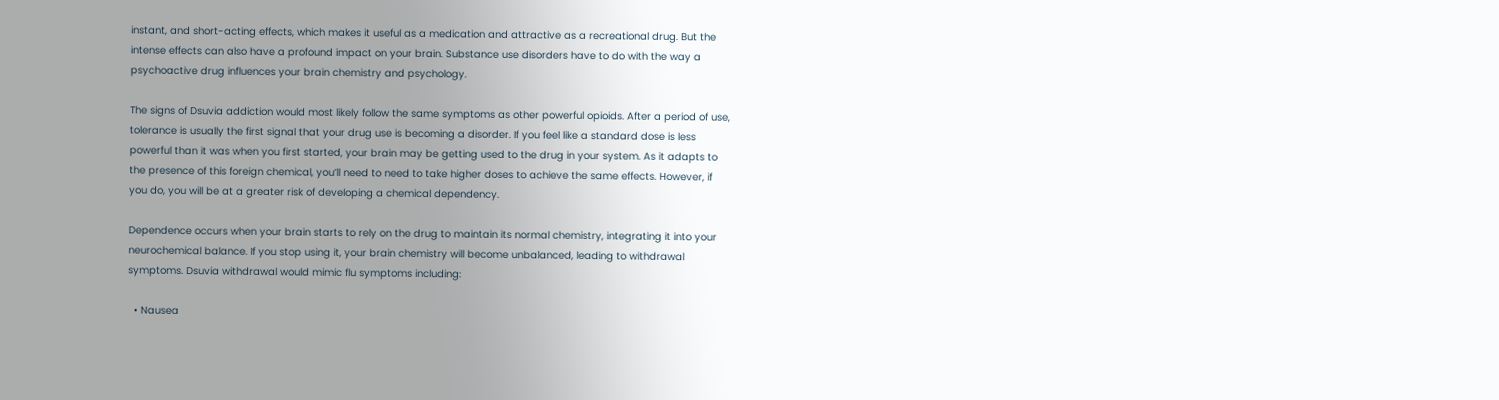instant, and short-acting effects, which makes it useful as a medication and attractive as a recreational drug. But the intense effects can also have a profound impact on your brain. Substance use disorders have to do with the way a psychoactive drug influences your brain chemistry and psychology.

The signs of Dsuvia addiction would most likely follow the same symptoms as other powerful opioids. After a period of use, tolerance is usually the first signal that your drug use is becoming a disorder. If you feel like a standard dose is less powerful than it was when you first started, your brain may be getting used to the drug in your system. As it adapts to the presence of this foreign chemical, you’ll need to need to take higher doses to achieve the same effects. However, if you do, you will be at a greater risk of developing a chemical dependency.

Dependence occurs when your brain starts to rely on the drug to maintain its normal chemistry, integrating it into your neurochemical balance. If you stop using it, your brain chemistry will become unbalanced, leading to withdrawal symptoms. Dsuvia withdrawal would mimic flu symptoms including:

  • Nausea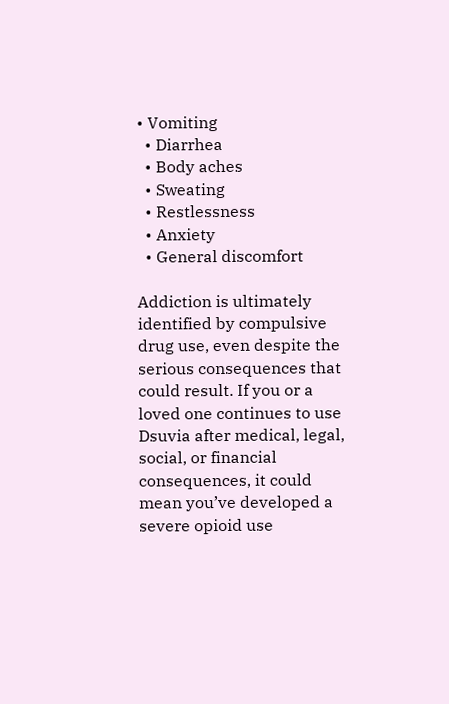• Vomiting
  • Diarrhea
  • Body aches
  • Sweating
  • Restlessness
  • Anxiety
  • General discomfort

Addiction is ultimately identified by compulsive drug use, even despite the serious consequences that could result. If you or a loved one continues to use Dsuvia after medical, legal, social, or financial consequences, it could mean you’ve developed a severe opioid use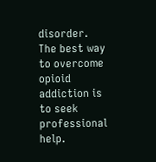disorder. The best way to overcome opioid addiction is to seek professional help.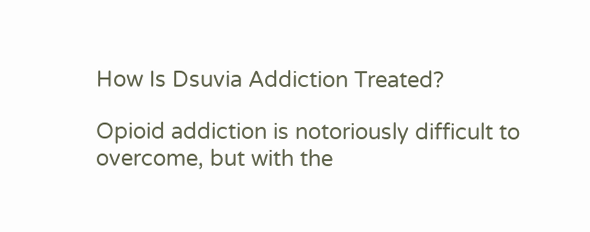How Is Dsuvia Addiction Treated?

Opioid addiction is notoriously difficult to overcome, but with the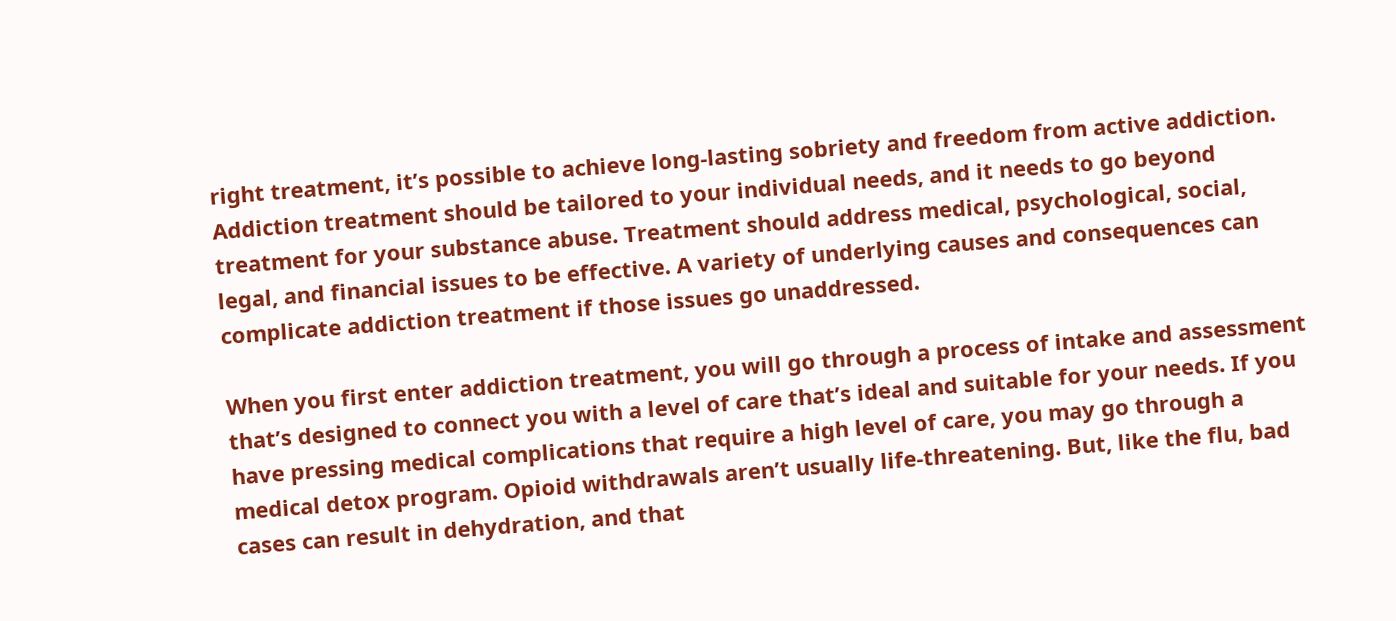right treatment, it’s possible to achieve long-lasting sobriety and freedom from active addiction. Addiction treatment should be tailored to your individual needs, and it needs to go beyond treatment for your substance abuse. Treatment should address medical, psychological, social, legal, and financial issues to be effective. A variety of underlying causes and consequences can complicate addiction treatment if those issues go unaddressed.

When you first enter addiction treatment, you will go through a process of intake and assessment that’s designed to connect you with a level of care that’s ideal and suitable for your needs. If you have pressing medical complications that require a high level of care, you may go through a medical detox program. Opioid withdrawals aren’t usually life-threatening. But, like the flu, bad cases can result in dehydration, and that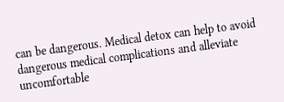can be dangerous. Medical detox can help to avoid dangerous medical complications and alleviate uncomfortable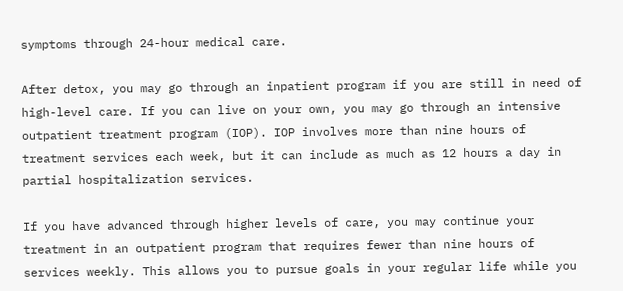symptoms through 24-hour medical care.

After detox, you may go through an inpatient program if you are still in need of high-level care. If you can live on your own, you may go through an intensive outpatient treatment program (IOP). IOP involves more than nine hours of treatment services each week, but it can include as much as 12 hours a day in partial hospitalization services.

If you have advanced through higher levels of care, you may continue your treatment in an outpatient program that requires fewer than nine hours of services weekly. This allows you to pursue goals in your regular life while you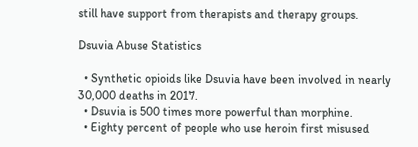still have support from therapists and therapy groups.

Dsuvia Abuse Statistics

  • Synthetic opioids like Dsuvia have been involved in nearly 30,000 deaths in 2017.
  • Dsuvia is 500 times more powerful than morphine.
  • Eighty percent of people who use heroin first misused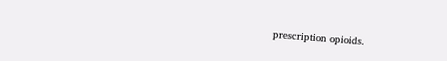prescription opioids.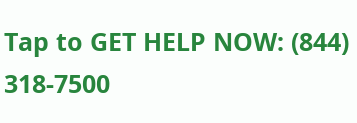Tap to GET HELP NOW: (844) 318-7500